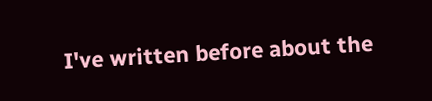I've written before about the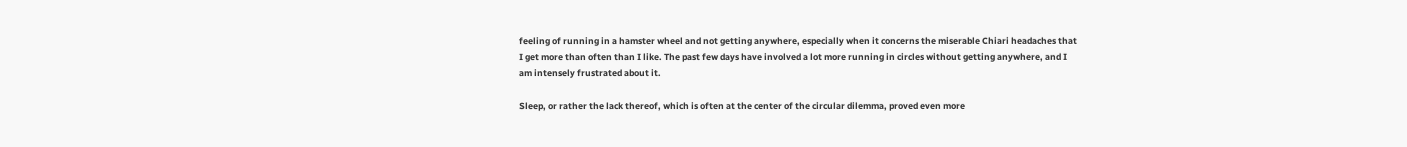feeling of running in a hamster wheel and not getting anywhere, especially when it concerns the miserable Chiari headaches that I get more than often than I like. The past few days have involved a lot more running in circles without getting anywhere, and I am intensely frustrated about it.

Sleep, or rather the lack thereof, which is often at the center of the circular dilemma, proved even more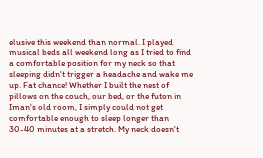elusive this weekend than normal. I played musical beds all weekend long as I tried to find a comfortable position for my neck so that sleeping didn't trigger a headache and wake me up. Fat chance! Whether I built the nest of pillows on the couch, our bed, or the futon in Iman's old room, I simply could not get comfortable enough to sleep longer than 30-40 minutes at a stretch. My neck doesn't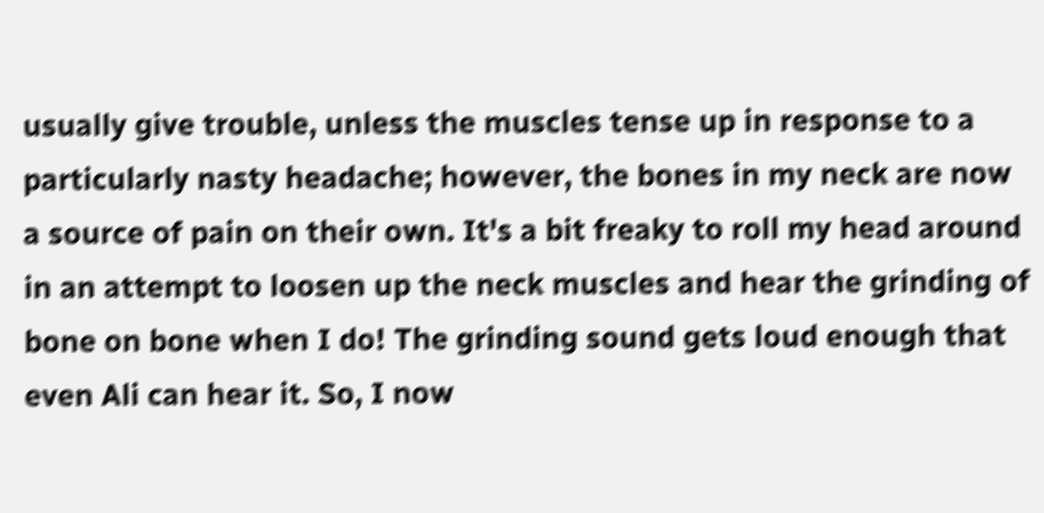usually give trouble, unless the muscles tense up in response to a particularly nasty headache; however, the bones in my neck are now a source of pain on their own. It's a bit freaky to roll my head around in an attempt to loosen up the neck muscles and hear the grinding of bone on bone when I do! The grinding sound gets loud enough that even Ali can hear it. So, I now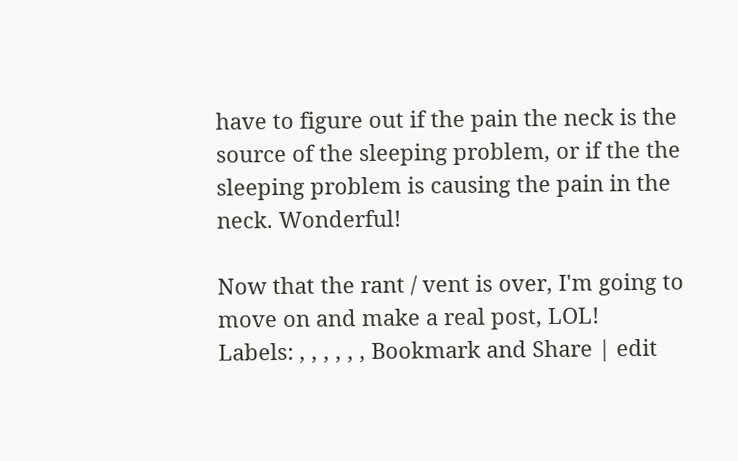have to figure out if the pain the neck is the source of the sleeping problem, or if the the sleeping problem is causing the pain in the neck. Wonderful!

Now that the rant / vent is over, I'm going to move on and make a real post, LOL!
Labels: , , , , , , Bookmark and Share | edit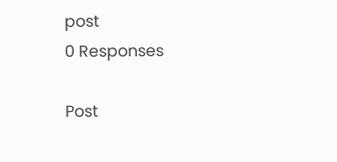post
0 Responses

Post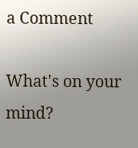a Comment

What's on your mind?